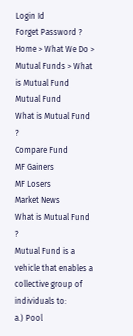Login Id
Forget Password ?
Home > What We Do > Mutual Funds > What is Mutual Fund
Mutual Fund
What is Mutual Fund ?
Compare Fund
MF Gainers
MF Losers
Market News
What is Mutual Fund ?
Mutual Fund is a vehicle that enables a collective group of individuals to:
a.) Pool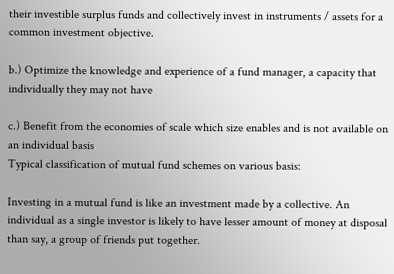their investible surplus funds and collectively invest in instruments / assets for a common investment objective.

b.) Optimize the knowledge and experience of a fund manager, a capacity that individually they may not have

c.) Benefit from the economies of scale which size enables and is not available on an individual basis
Typical classification of mutual fund schemes on various basis:

Investing in a mutual fund is like an investment made by a collective. An individual as a single investor is likely to have lesser amount of money at disposal than say, a group of friends put together.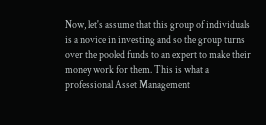Now, let's assume that this group of individuals is a novice in investing and so the group turns over the pooled funds to an expert to make their money work for them. This is what a professional Asset Management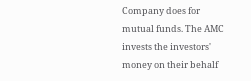Company does for mutual funds. The AMC invests the investors' money on their behalf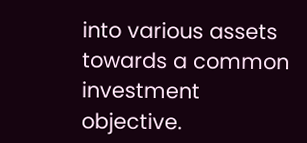into various assets towards a common investment objective.